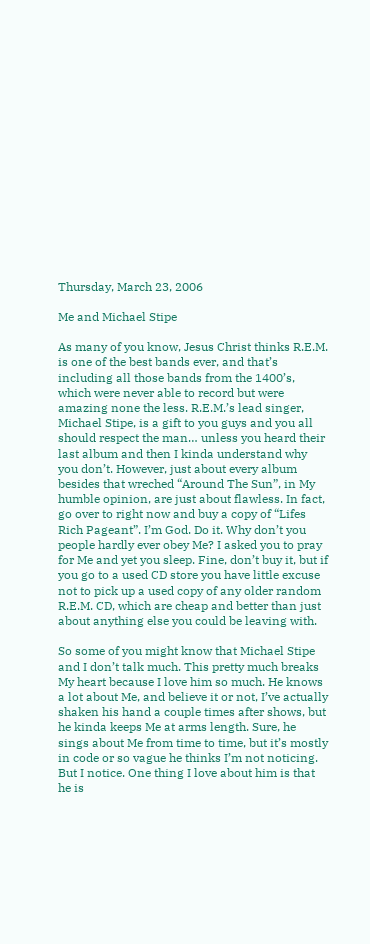Thursday, March 23, 2006

Me and Michael Stipe

As many of you know, Jesus Christ thinks R.E.M. is one of the best bands ever, and that’s including all those bands from the 1400’s, which were never able to record but were amazing none the less. R.E.M.’s lead singer, Michael Stipe, is a gift to you guys and you all should respect the man… unless you heard their last album and then I kinda understand why you don’t. However, just about every album besides that wreched “Around The Sun”, in My humble opinion, are just about flawless. In fact, go over to right now and buy a copy of “Lifes Rich Pageant”. I’m God. Do it. Why don’t you people hardly ever obey Me? I asked you to pray for Me and yet you sleep. Fine, don’t buy it, but if you go to a used CD store you have little excuse not to pick up a used copy of any older random R.E.M. CD, which are cheap and better than just about anything else you could be leaving with.

So some of you might know that Michael Stipe and I don’t talk much. This pretty much breaks My heart because I love him so much. He knows a lot about Me, and believe it or not, I’ve actually shaken his hand a couple times after shows, but he kinda keeps Me at arms length. Sure, he sings about Me from time to time, but it’s mostly in code or so vague he thinks I’m not noticing. But I notice. One thing I love about him is that he is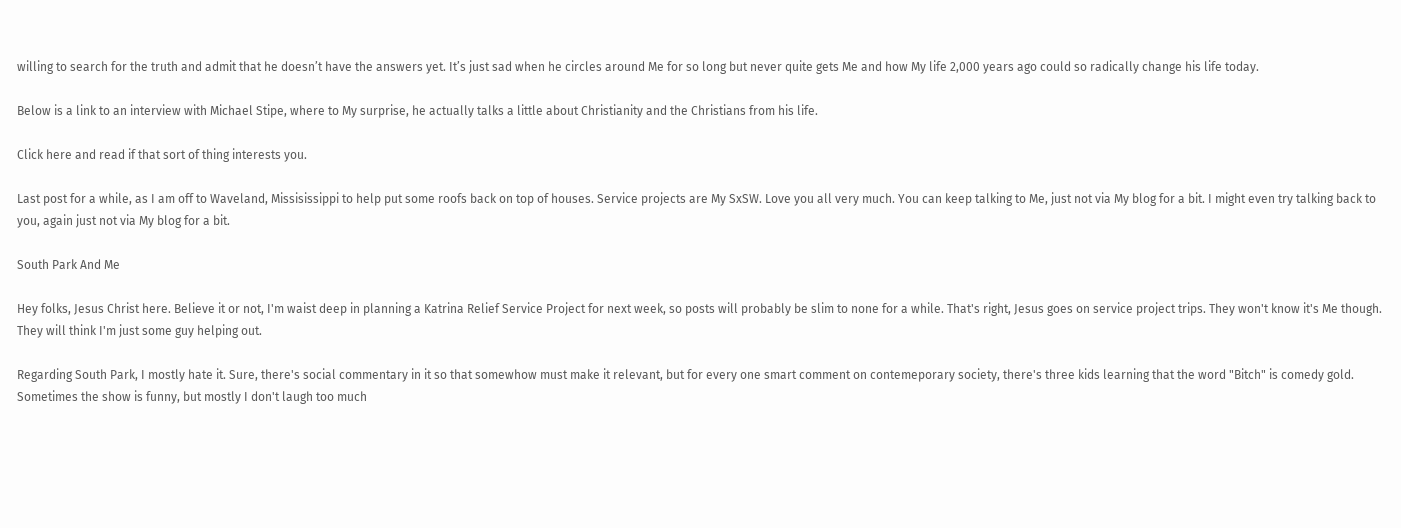willing to search for the truth and admit that he doesn’t have the answers yet. It’s just sad when he circles around Me for so long but never quite gets Me and how My life 2,000 years ago could so radically change his life today.

Below is a link to an interview with Michael Stipe, where to My surprise, he actually talks a little about Christianity and the Christians from his life.

Click here and read if that sort of thing interests you.

Last post for a while, as I am off to Waveland, Missisissippi to help put some roofs back on top of houses. Service projects are My SxSW. Love you all very much. You can keep talking to Me, just not via My blog for a bit. I might even try talking back to you, again just not via My blog for a bit.

South Park And Me

Hey folks, Jesus Christ here. Believe it or not, I'm waist deep in planning a Katrina Relief Service Project for next week, so posts will probably be slim to none for a while. That's right, Jesus goes on service project trips. They won't know it's Me though. They will think I'm just some guy helping out.

Regarding South Park, I mostly hate it. Sure, there's social commentary in it so that somewhow must make it relevant, but for every one smart comment on contemeporary society, there's three kids learning that the word "Bitch" is comedy gold. Sometimes the show is funny, but mostly I don't laugh too much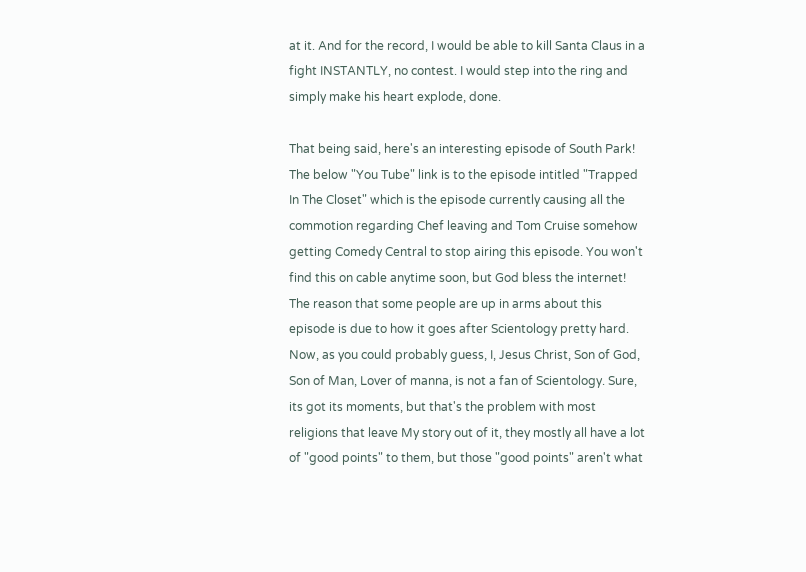at it. And for the record, I would be able to kill Santa Claus in a fight INSTANTLY, no contest. I would step into the ring and simply make his heart explode, done.

That being said, here's an interesting episode of South Park! The below "You Tube" link is to the episode intitled "Trapped In The Closet" which is the episode currently causing all the commotion regarding Chef leaving and Tom Cruise somehow getting Comedy Central to stop airing this episode. You won't find this on cable anytime soon, but God bless the internet! The reason that some people are up in arms about this episode is due to how it goes after Scientology pretty hard. Now, as you could probably guess, I, Jesus Christ, Son of God, Son of Man, Lover of manna, is not a fan of Scientology. Sure, its got its moments, but that's the problem with most religions that leave My story out of it, they mostly all have a lot of "good points" to them, but those "good points" aren't what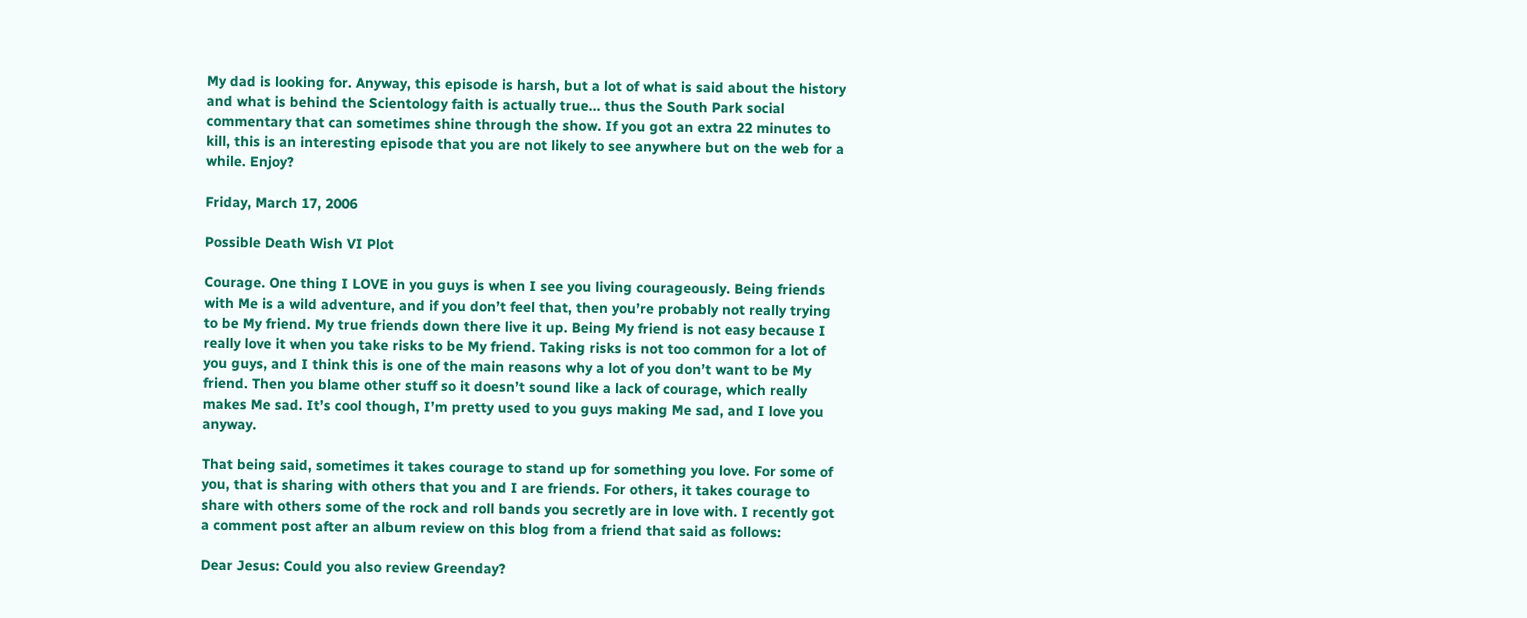My dad is looking for. Anyway, this episode is harsh, but a lot of what is said about the history and what is behind the Scientology faith is actually true... thus the South Park social commentary that can sometimes shine through the show. If you got an extra 22 minutes to kill, this is an interesting episode that you are not likely to see anywhere but on the web for a while. Enjoy?

Friday, March 17, 2006

Possible Death Wish VI Plot

Courage. One thing I LOVE in you guys is when I see you living courageously. Being friends with Me is a wild adventure, and if you don’t feel that, then you’re probably not really trying to be My friend. My true friends down there live it up. Being My friend is not easy because I really love it when you take risks to be My friend. Taking risks is not too common for a lot of you guys, and I think this is one of the main reasons why a lot of you don’t want to be My friend. Then you blame other stuff so it doesn’t sound like a lack of courage, which really makes Me sad. It’s cool though, I’m pretty used to you guys making Me sad, and I love you anyway.

That being said, sometimes it takes courage to stand up for something you love. For some of you, that is sharing with others that you and I are friends. For others, it takes courage to share with others some of the rock and roll bands you secretly are in love with. I recently got a comment post after an album review on this blog from a friend that said as follows:

Dear Jesus: Could you also review Greenday?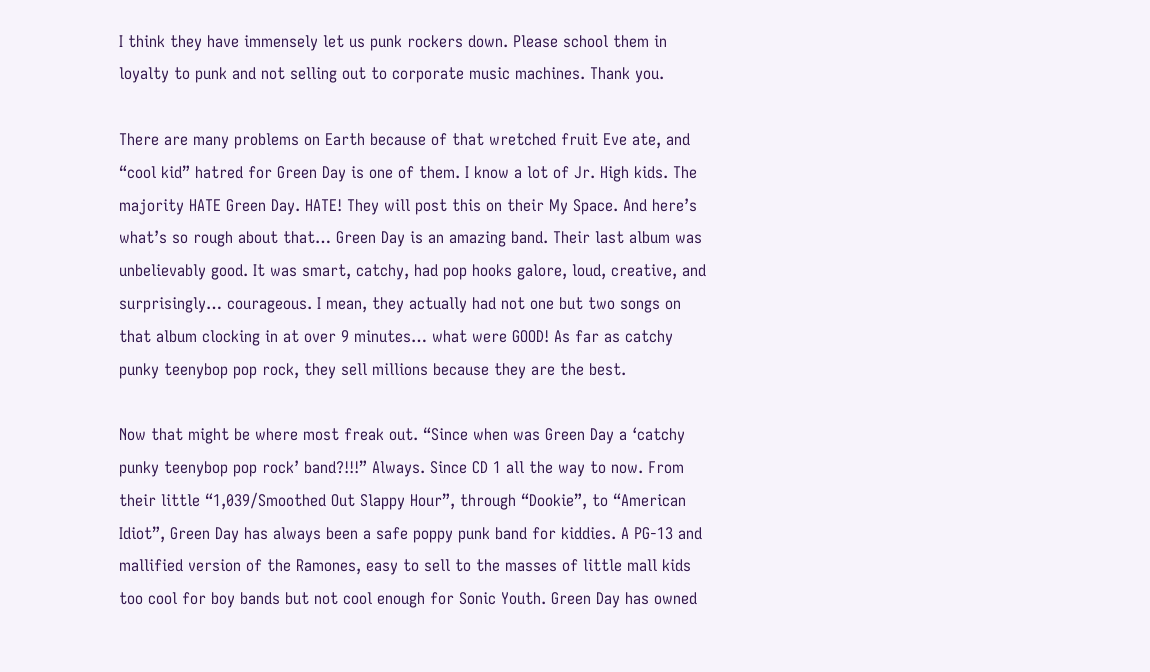I think they have immensely let us punk rockers down. Please school them in loyalty to punk and not selling out to corporate music machines. Thank you.

There are many problems on Earth because of that wretched fruit Eve ate, and “cool kid” hatred for Green Day is one of them. I know a lot of Jr. High kids. The majority HATE Green Day. HATE! They will post this on their My Space. And here’s what’s so rough about that… Green Day is an amazing band. Their last album was unbelievably good. It was smart, catchy, had pop hooks galore, loud, creative, and surprisingly… courageous. I mean, they actually had not one but two songs on that album clocking in at over 9 minutes… what were GOOD! As far as catchy punky teenybop pop rock, they sell millions because they are the best.

Now that might be where most freak out. “Since when was Green Day a ‘catchy punky teenybop pop rock’ band?!!!” Always. Since CD 1 all the way to now. From their little “1,039/Smoothed Out Slappy Hour”, through “Dookie”, to “American Idiot”, Green Day has always been a safe poppy punk band for kiddies. A PG-13 and mallified version of the Ramones, easy to sell to the masses of little mall kids too cool for boy bands but not cool enough for Sonic Youth. Green Day has owned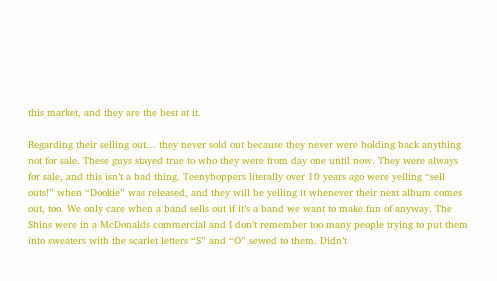this market, and they are the best at it.

Regarding their selling out… they never sold out because they never were holding back anything not for sale. These guys stayed true to who they were from day one until now. They were always for sale, and this isn’t a bad thing. Teenyboppers literally over 10 years ago were yelling “sell outs!” when “Dookie” was released, and they will be yelling it whenever their next album comes out, too. We only care when a band sells out if it’s a band we want to make fun of anyway. The Shins were in a McDonalds commercial and I don’t remember too many people trying to put them into sweaters with the scarlet letters “S” and “O” sewed to them. Didn’t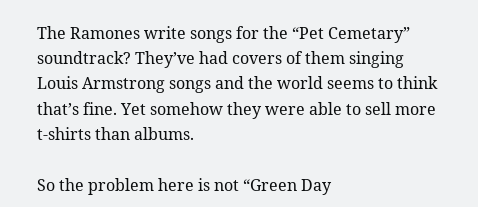The Ramones write songs for the “Pet Cemetary” soundtrack? They’ve had covers of them singing Louis Armstrong songs and the world seems to think that’s fine. Yet somehow they were able to sell more t-shirts than albums.

So the problem here is not “Green Day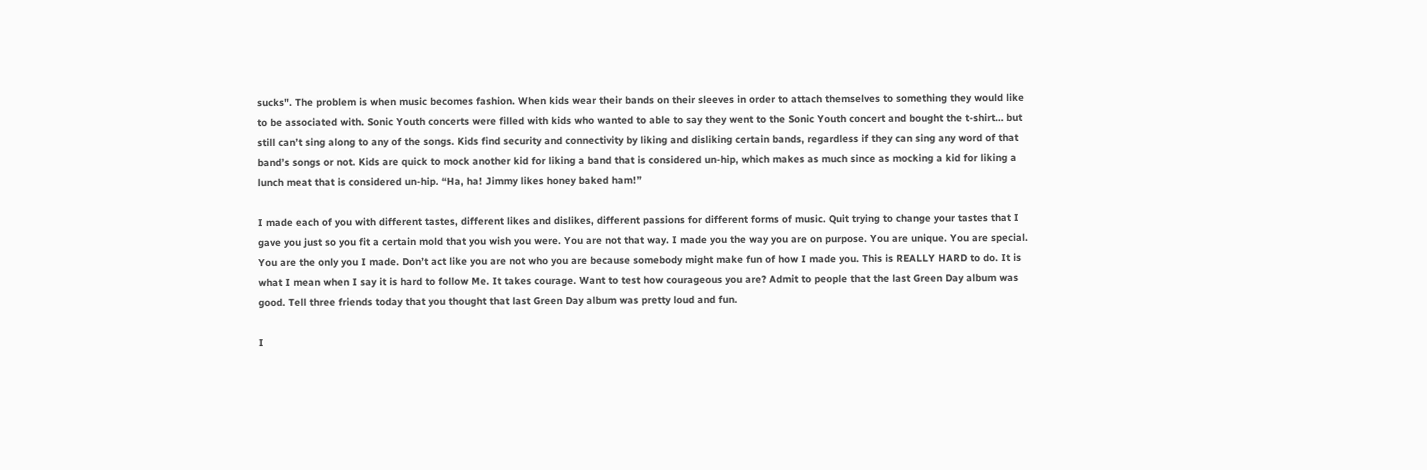sucks". The problem is when music becomes fashion. When kids wear their bands on their sleeves in order to attach themselves to something they would like to be associated with. Sonic Youth concerts were filled with kids who wanted to able to say they went to the Sonic Youth concert and bought the t-shirt… but still can’t sing along to any of the songs. Kids find security and connectivity by liking and disliking certain bands, regardless if they can sing any word of that band’s songs or not. Kids are quick to mock another kid for liking a band that is considered un-hip, which makes as much since as mocking a kid for liking a lunch meat that is considered un-hip. “Ha, ha! Jimmy likes honey baked ham!”

I made each of you with different tastes, different likes and dislikes, different passions for different forms of music. Quit trying to change your tastes that I gave you just so you fit a certain mold that you wish you were. You are not that way. I made you the way you are on purpose. You are unique. You are special. You are the only you I made. Don’t act like you are not who you are because somebody might make fun of how I made you. This is REALLY HARD to do. It is what I mean when I say it is hard to follow Me. It takes courage. Want to test how courageous you are? Admit to people that the last Green Day album was good. Tell three friends today that you thought that last Green Day album was pretty loud and fun.

I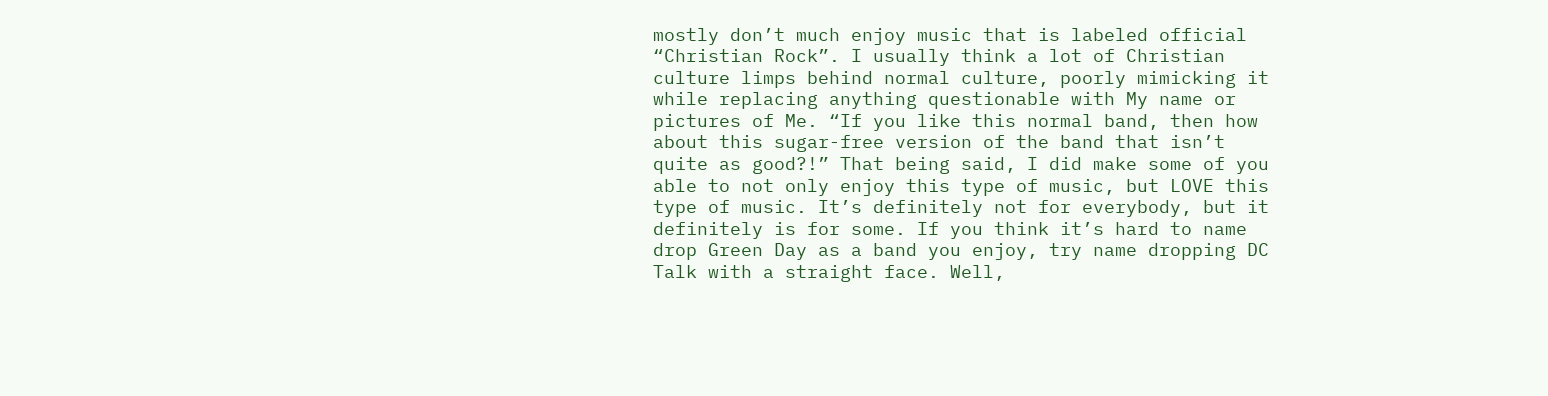mostly don’t much enjoy music that is labeled official “Christian Rock”. I usually think a lot of Christian culture limps behind normal culture, poorly mimicking it while replacing anything questionable with My name or pictures of Me. “If you like this normal band, then how about this sugar-free version of the band that isn’t quite as good?!” That being said, I did make some of you able to not only enjoy this type of music, but LOVE this type of music. It’s definitely not for everybody, but it definitely is for some. If you think it’s hard to name drop Green Day as a band you enjoy, try name dropping DC Talk with a straight face. Well,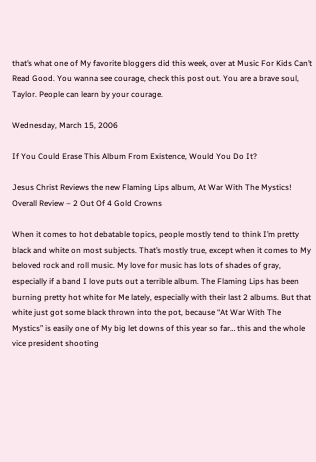that’s what one of My favorite bloggers did this week, over at Music For Kids Can’t Read Good. You wanna see courage, check this post out. You are a brave soul, Taylor. People can learn by your courage.

Wednesday, March 15, 2006

If You Could Erase This Album From Existence, Would You Do It?

Jesus Christ Reviews the new Flaming Lips album, At War With The Mystics!
Overall Review – 2 Out Of 4 Gold Crowns

When it comes to hot debatable topics, people mostly tend to think I’m pretty black and white on most subjects. That’s mostly true, except when it comes to My beloved rock and roll music. My love for music has lots of shades of gray, especially if a band I love puts out a terrible album. The Flaming Lips has been burning pretty hot white for Me lately, especially with their last 2 albums. But that white just got some black thrown into the pot, because “At War With The Mystics” is easily one of My big let downs of this year so far… this and the whole vice president shooting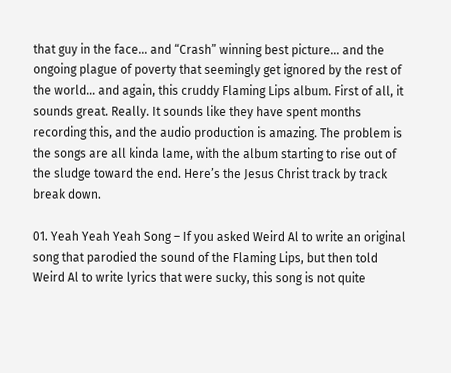that guy in the face… and “Crash” winning best picture… and the ongoing plague of poverty that seemingly get ignored by the rest of the world… and again, this cruddy Flaming Lips album. First of all, it sounds great. Really. It sounds like they have spent months recording this, and the audio production is amazing. The problem is the songs are all kinda lame, with the album starting to rise out of the sludge toward the end. Here’s the Jesus Christ track by track break down.

01. Yeah Yeah Yeah Song – If you asked Weird Al to write an original song that parodied the sound of the Flaming Lips, but then told Weird Al to write lyrics that were sucky, this song is not quite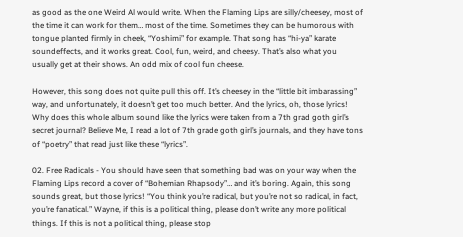as good as the one Weird Al would write. When the Flaming Lips are silly/cheesey, most of the time it can work for them… most of the time. Sometimes they can be humorous with tongue planted firmly in cheek, “Yoshimi” for example. That song has “hi-ya” karate soundeffects, and it works great. Cool, fun, weird, and cheesy. That’s also what you usually get at their shows. An odd mix of cool fun cheese.

However, this song does not quite pull this off. It’s cheesey in the “little bit imbarassing” way, and unfortunately, it doesn’t get too much better. And the lyrics, oh, those lyrics! Why does this whole album sound like the lyrics were taken from a 7th grad goth girl’s secret journal? Believe Me, I read a lot of 7th grade goth girl’s journals, and they have tons of “poetry” that read just like these “lyrics”.

02. Free Radicals - You should have seen that something bad was on your way when the Flaming Lips record a cover of “Bohemian Rhapsody”… and it’s boring. Again, this song sounds great, but those lyrics! “You think you’re radical, but you’re not so radical, in fact, you’re fanatical.” Wayne, if this is a political thing, please don’t write any more political things. If this is not a political thing, please stop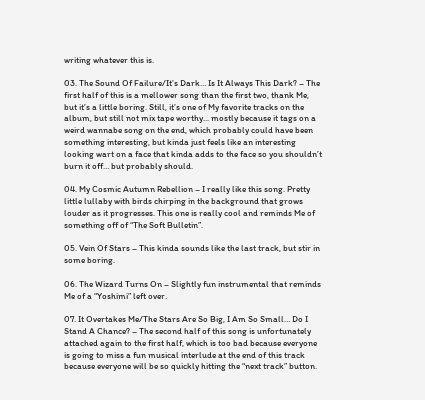writing whatever this is.

03. The Sound Of Failure/It’s Dark… Is It Always This Dark? – The first half of this is a mellower song than the first two, thank Me, but it’s a little boring. Still, it’s one of My favorite tracks on the album, but still not mix tape worthy... mostly because it tags on a weird wannabe song on the end, which probably could have been something interesting, but kinda just feels like an interesting looking wart on a face that kinda adds to the face so you shouldn’t burn it off… but probably should.

04. My Cosmic Autumn Rebellion – I really like this song. Pretty little lullaby with birds chirping in the background that grows louder as it progresses. This one is really cool and reminds Me of something off of “The Soft Bulletin”.

05. Vein Of Stars – This kinda sounds like the last track, but stir in some boring.

06. The Wizard Turns On – Slightly fun instrumental that reminds Me of a “Yoshimi” left over.

07. It Overtakes Me/The Stars Are So Big, I Am So Small… Do I Stand A Chance? – The second half of this song is unfortunately attached again to the first half, which is too bad because everyone is going to miss a fun musical interlude at the end of this track because everyone will be so quickly hitting the “next track” button.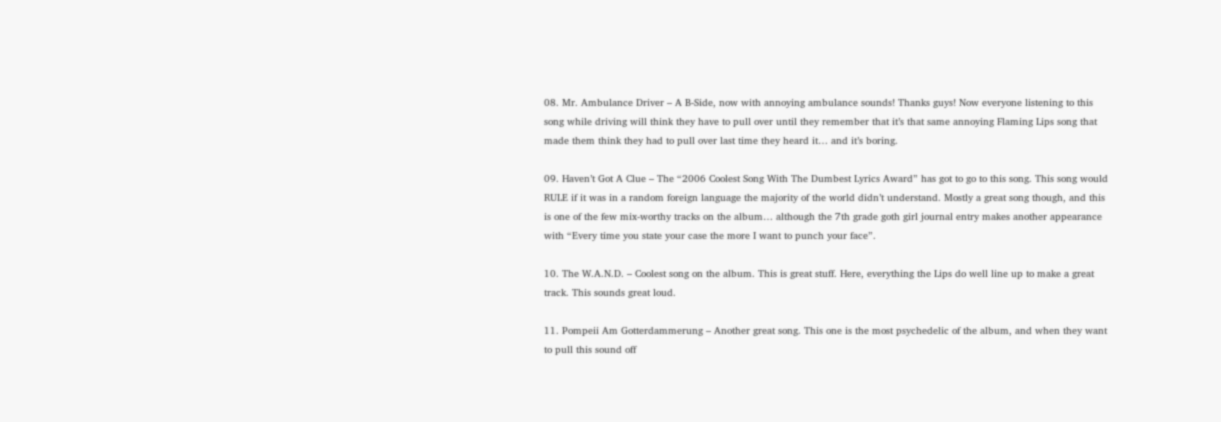08. Mr. Ambulance Driver – A B-Side, now with annoying ambulance sounds! Thanks guys! Now everyone listening to this song while driving will think they have to pull over until they remember that it’s that same annoying Flaming Lips song that made them think they had to pull over last time they heard it… and it’s boring.

09. Haven’t Got A Clue – The “2006 Coolest Song With The Dumbest Lyrics Award” has got to go to this song. This song would RULE if it was in a random foreign language the majority of the world didn’t understand. Mostly a great song though, and this is one of the few mix-worthy tracks on the album… although the 7th grade goth girl journal entry makes another appearance with “Every time you state your case the more I want to punch your face”.

10. The W.A.N.D. – Coolest song on the album. This is great stuff. Here, everything the Lips do well line up to make a great track. This sounds great loud.

11. Pompeii Am Gotterdammerung – Another great song. This one is the most psychedelic of the album, and when they want to pull this sound off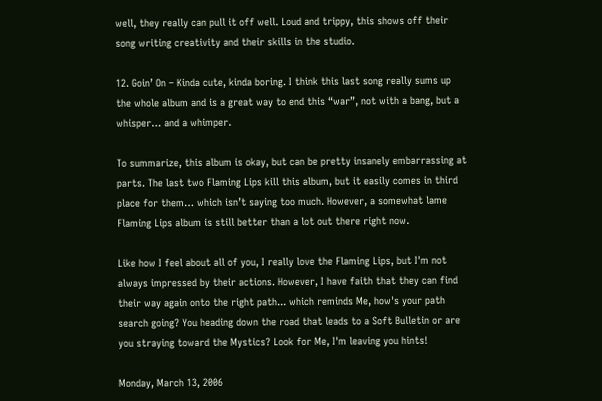well, they really can pull it off well. Loud and trippy, this shows off their song writing creativity and their skills in the studio.

12. Goin’ On – Kinda cute, kinda boring. I think this last song really sums up the whole album and is a great way to end this “war”, not with a bang, but a whisper… and a whimper.

To summarize, this album is okay, but can be pretty insanely embarrassing at parts. The last two Flaming Lips kill this album, but it easily comes in third place for them… which isn’t saying too much. However, a somewhat lame Flaming Lips album is still better than a lot out there right now.

Like how I feel about all of you, I really love the Flaming Lips, but I'm not always impressed by their actions. However, I have faith that they can find their way again onto the right path... which reminds Me, how's your path search going? You heading down the road that leads to a Soft Bulletin or are you straying toward the Mystics? Look for Me, I'm leaving you hints!

Monday, March 13, 2006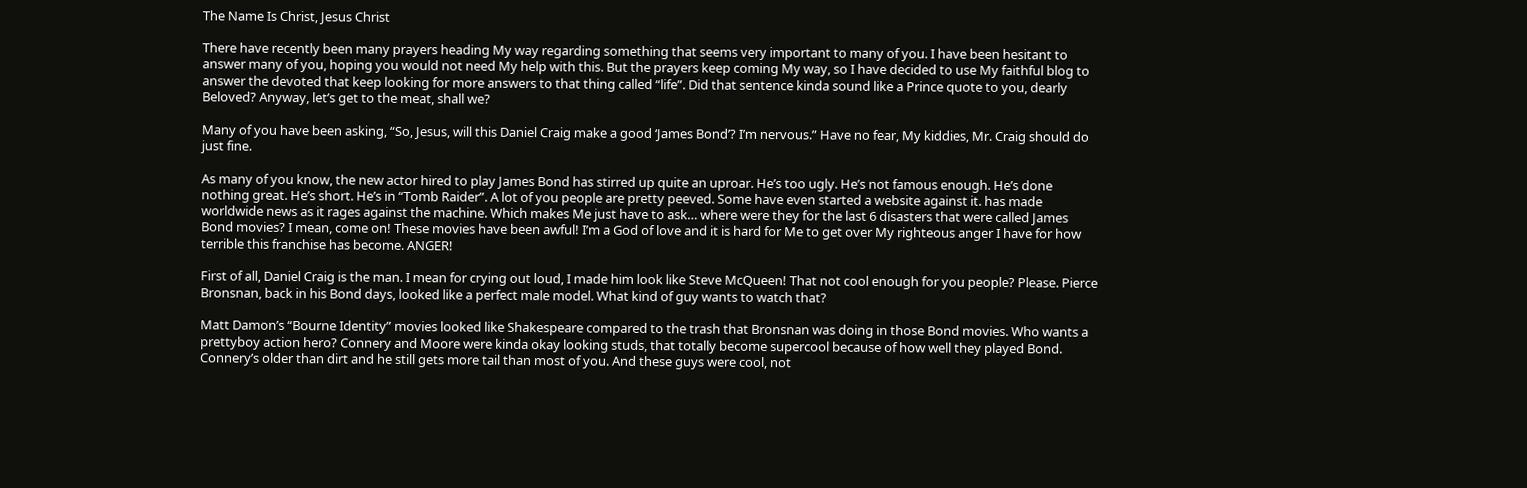The Name Is Christ, Jesus Christ

There have recently been many prayers heading My way regarding something that seems very important to many of you. I have been hesitant to answer many of you, hoping you would not need My help with this. But the prayers keep coming My way, so I have decided to use My faithful blog to answer the devoted that keep looking for more answers to that thing called “life”. Did that sentence kinda sound like a Prince quote to you, dearly Beloved? Anyway, let’s get to the meat, shall we?

Many of you have been asking, “So, Jesus, will this Daniel Craig make a good ‘James Bond’? I’m nervous.” Have no fear, My kiddies, Mr. Craig should do just fine.

As many of you know, the new actor hired to play James Bond has stirred up quite an uproar. He’s too ugly. He’s not famous enough. He’s done nothing great. He’s short. He’s in “Tomb Raider”. A lot of you people are pretty peeved. Some have even started a website against it. has made worldwide news as it rages against the machine. Which makes Me just have to ask… where were they for the last 6 disasters that were called James Bond movies? I mean, come on! These movies have been awful! I’m a God of love and it is hard for Me to get over My righteous anger I have for how terrible this franchise has become. ANGER!

First of all, Daniel Craig is the man. I mean for crying out loud, I made him look like Steve McQueen! That not cool enough for you people? Please. Pierce Bronsnan, back in his Bond days, looked like a perfect male model. What kind of guy wants to watch that?

Matt Damon’s “Bourne Identity” movies looked like Shakespeare compared to the trash that Bronsnan was doing in those Bond movies. Who wants a prettyboy action hero? Connery and Moore were kinda okay looking studs, that totally become supercool because of how well they played Bond. Connery’s older than dirt and he still gets more tail than most of you. And these guys were cool, not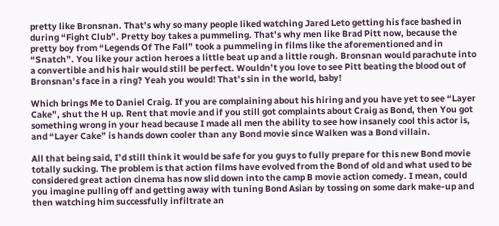pretty like Bronsnan. That’s why so many people liked watching Jared Leto getting his face bashed in during “Fight Club”. Pretty boy takes a pummeling. That’s why men like Brad Pitt now, because the pretty boy from “Legends Of The Fall” took a pummeling in films like the aforementioned and in “Snatch”. You like your action heroes a little beat up and a little rough. Bronsnan would parachute into a convertible and his hair would still be perfect. Wouldn’t you love to see Pitt beating the blood out of Bronsnan’s face in a ring? Yeah you would! That’s sin in the world, baby!

Which brings Me to Daniel Craig. If you are complaining about his hiring and you have yet to see “Layer Cake”, shut the H up. Rent that movie and if you still got complaints about Craig as Bond, then You got something wrong in your head because I made all men the ability to see how insanely cool this actor is, and “Layer Cake” is hands down cooler than any Bond movie since Walken was a Bond villain.

All that being said, I’d still think it would be safe for you guys to fully prepare for this new Bond movie totally sucking. The problem is that action films have evolved from the Bond of old and what used to be considered great action cinema has now slid down into the camp B movie action comedy. I mean, could you imagine pulling off and getting away with tuning Bond Asian by tossing on some dark make-up and then watching him successfully infiltrate an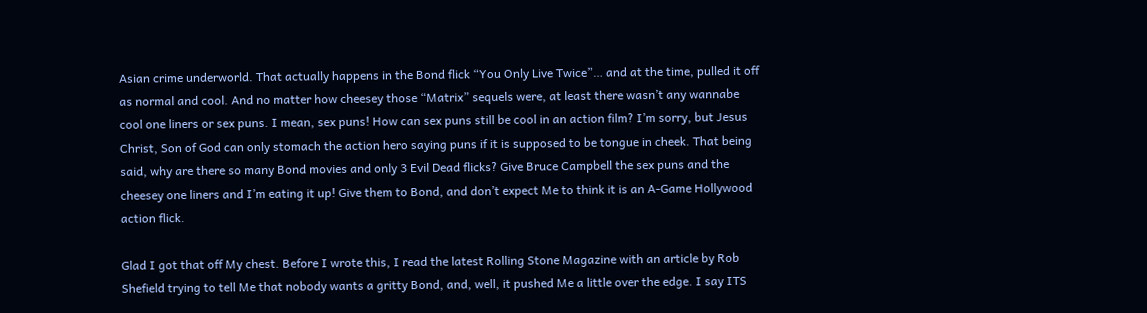Asian crime underworld. That actually happens in the Bond flick “You Only Live Twice”… and at the time, pulled it off as normal and cool. And no matter how cheesey those “Matrix” sequels were, at least there wasn’t any wannabe cool one liners or sex puns. I mean, sex puns! How can sex puns still be cool in an action film? I’m sorry, but Jesus Christ, Son of God can only stomach the action hero saying puns if it is supposed to be tongue in cheek. That being said, why are there so many Bond movies and only 3 Evil Dead flicks? Give Bruce Campbell the sex puns and the cheesey one liners and I’m eating it up! Give them to Bond, and don’t expect Me to think it is an A-Game Hollywood action flick.

Glad I got that off My chest. Before I wrote this, I read the latest Rolling Stone Magazine with an article by Rob Shefield trying to tell Me that nobody wants a gritty Bond, and, well, it pushed Me a little over the edge. I say ITS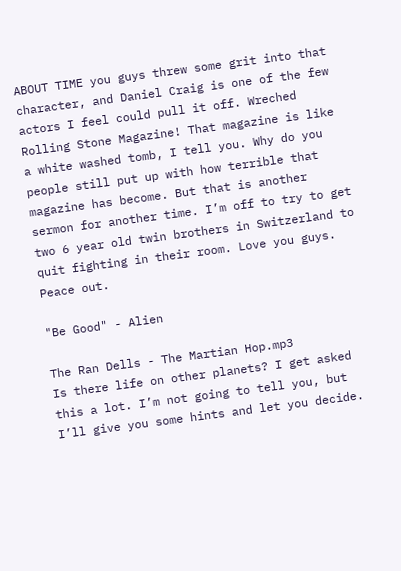ABOUT TIME you guys threw some grit into that character, and Daniel Craig is one of the few actors I feel could pull it off. Wreched Rolling Stone Magazine! That magazine is like a white washed tomb, I tell you. Why do you people still put up with how terrible that magazine has become. But that is another sermon for another time. I’m off to try to get two 6 year old twin brothers in Switzerland to quit fighting in their room. Love you guys. Peace out.

"Be Good" - Alien

The Ran Dells - The Martian Hop.mp3
Is there life on other planets? I get asked this a lot. I’m not going to tell you, but I’ll give you some hints and let you decide.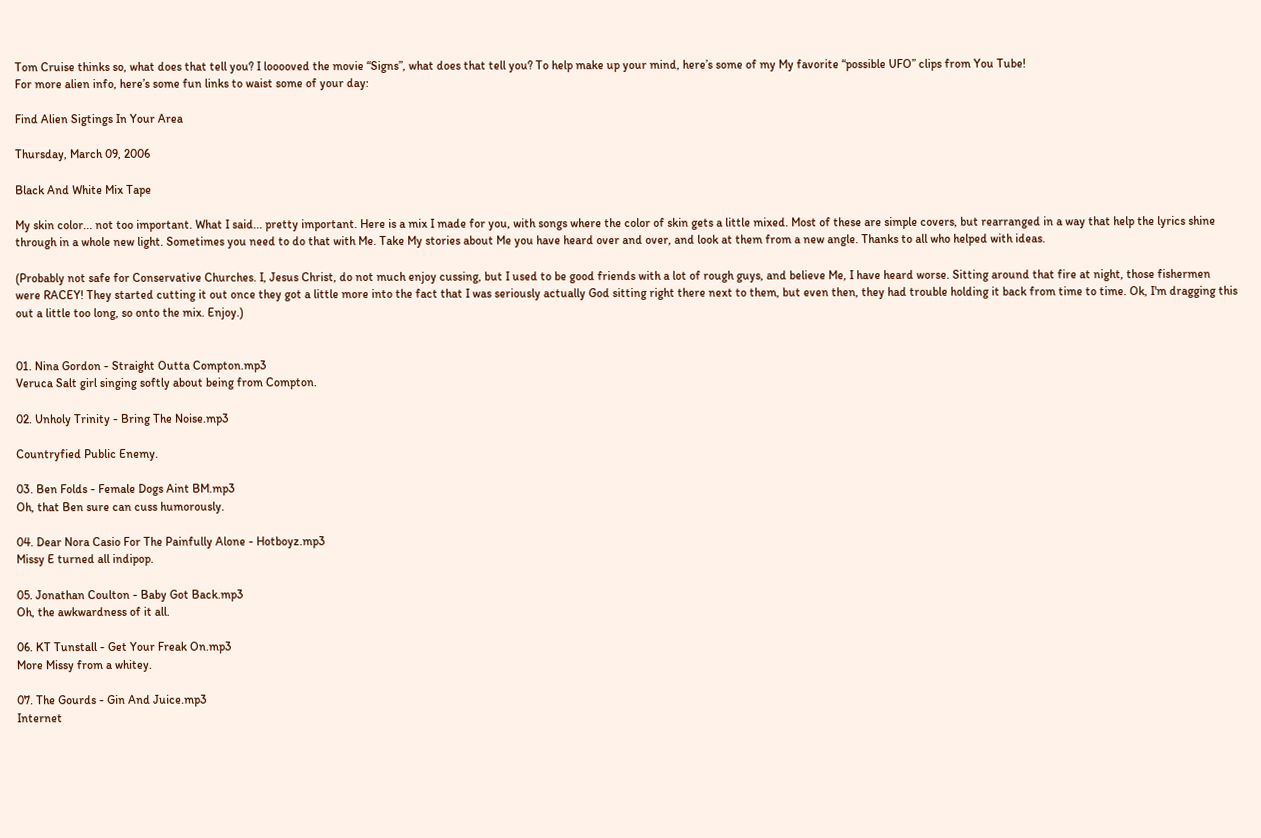Tom Cruise thinks so, what does that tell you? I looooved the movie “Signs”, what does that tell you? To help make up your mind, here’s some of my My favorite “possible UFO” clips from You Tube!
For more alien info, here’s some fun links to waist some of your day:

Find Alien Sigtings In Your Area

Thursday, March 09, 2006

Black And White Mix Tape

My skin color... not too important. What I said... pretty important. Here is a mix I made for you, with songs where the color of skin gets a little mixed. Most of these are simple covers, but rearranged in a way that help the lyrics shine through in a whole new light. Sometimes you need to do that with Me. Take My stories about Me you have heard over and over, and look at them from a new angle. Thanks to all who helped with ideas.

(Probably not safe for Conservative Churches. I, Jesus Christ, do not much enjoy cussing, but I used to be good friends with a lot of rough guys, and believe Me, I have heard worse. Sitting around that fire at night, those fishermen were RACEY! They started cutting it out once they got a little more into the fact that I was seriously actually God sitting right there next to them, but even then, they had trouble holding it back from time to time. Ok, I'm dragging this out a little too long, so onto the mix. Enjoy.)


01. Nina Gordon - Straight Outta Compton.mp3
Veruca Salt girl singing softly about being from Compton.

02. Unholy Trinity - Bring The Noise.mp3

Countryfied Public Enemy.

03. Ben Folds - Female Dogs Aint BM.mp3
Oh, that Ben sure can cuss humorously.

04. Dear Nora Casio For The Painfully Alone - Hotboyz.mp3
Missy E turned all indipop.

05. Jonathan Coulton - Baby Got Back.mp3
Oh, the awkwardness of it all.

06. KT Tunstall - Get Your Freak On.mp3
More Missy from a whitey.

07. The Gourds - Gin And Juice.mp3
Internet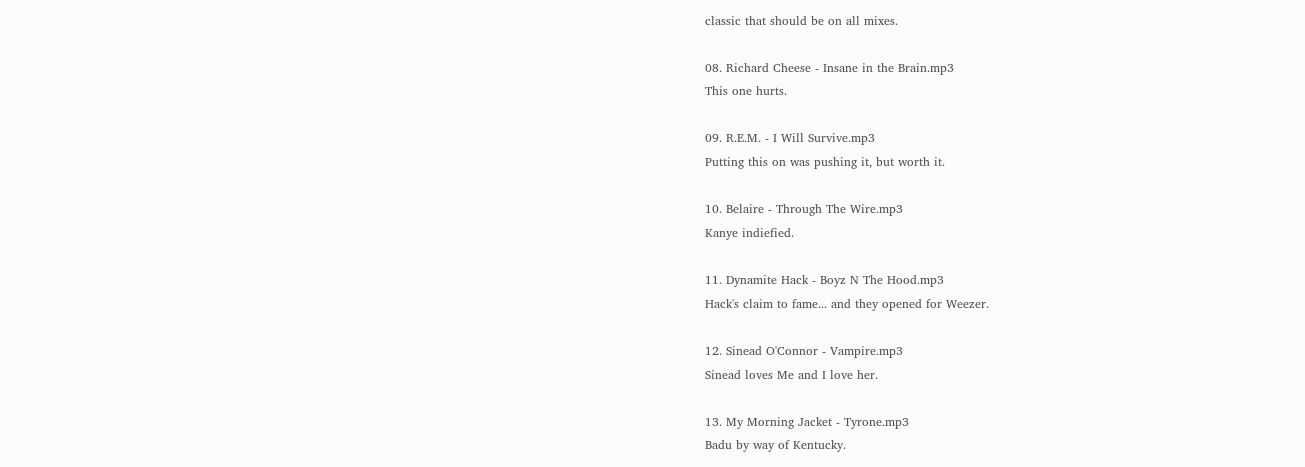classic that should be on all mixes.

08. Richard Cheese - Insane in the Brain.mp3
This one hurts.

09. R.E.M. - I Will Survive.mp3
Putting this on was pushing it, but worth it.

10. Belaire - Through The Wire.mp3
Kanye indiefied.

11. Dynamite Hack - Boyz N The Hood.mp3
Hack's claim to fame... and they opened for Weezer.

12. Sinead O'Connor - Vampire.mp3
Sinead loves Me and I love her.

13. My Morning Jacket - Tyrone.mp3
Badu by way of Kentucky.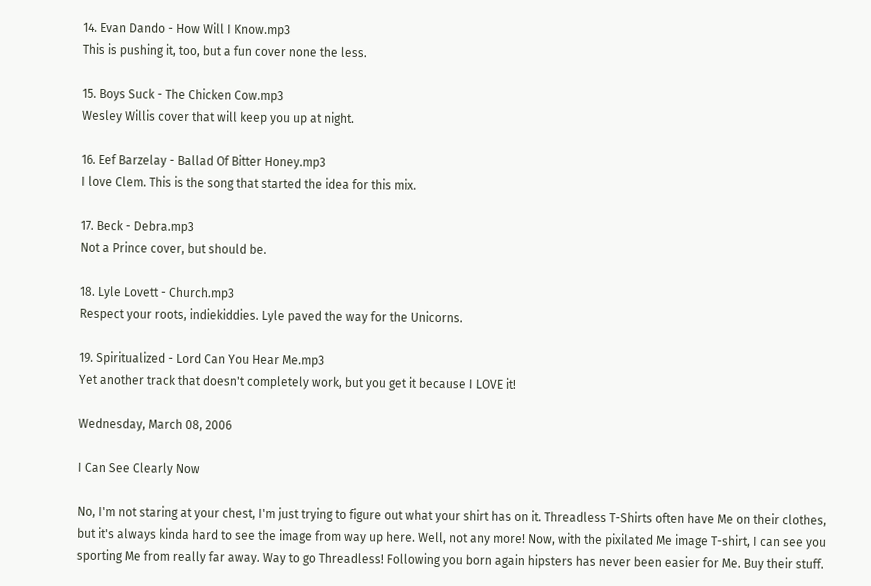14. Evan Dando - How Will I Know.mp3
This is pushing it, too, but a fun cover none the less.

15. Boys Suck - The Chicken Cow.mp3
Wesley Willis cover that will keep you up at night.

16. Eef Barzelay - Ballad Of Bitter Honey.mp3
I love Clem. This is the song that started the idea for this mix.

17. Beck - Debra.mp3
Not a Prince cover, but should be.

18. Lyle Lovett - Church.mp3
Respect your roots, indiekiddies. Lyle paved the way for the Unicorns.

19. Spiritualized - Lord Can You Hear Me.mp3
Yet another track that doesn't completely work, but you get it because I LOVE it!

Wednesday, March 08, 2006

I Can See Clearly Now

No, I'm not staring at your chest, I'm just trying to figure out what your shirt has on it. Threadless T-Shirts often have Me on their clothes, but it's always kinda hard to see the image from way up here. Well, not any more! Now, with the pixilated Me image T-shirt, I can see you sporting Me from really far away. Way to go Threadless! Following you born again hipsters has never been easier for Me. Buy their stuff.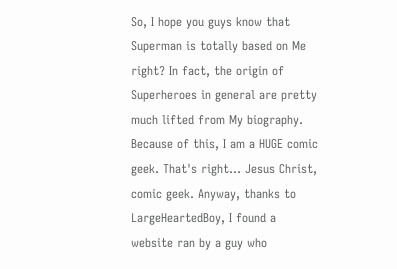So, I hope you guys know that Superman is totally based on Me right? In fact, the origin of Superheroes in general are pretty much lifted from My biography. Because of this, I am a HUGE comic geek. That's right... Jesus Christ, comic geek. Anyway, thanks to LargeHeartedBoy, I found a website ran by a guy who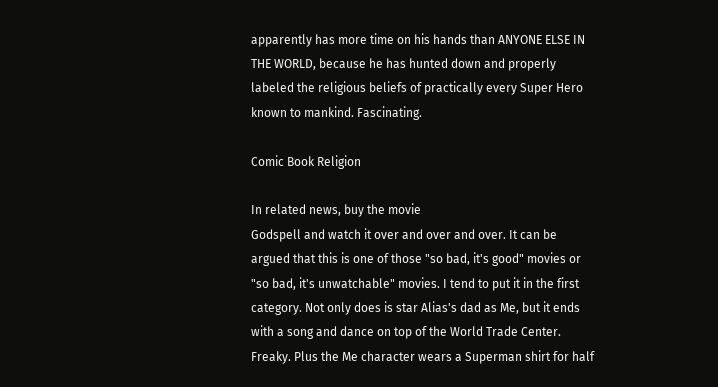apparently has more time on his hands than ANYONE ELSE IN THE WORLD, because he has hunted down and properly labeled the religious beliefs of practically every Super Hero known to mankind. Fascinating.

Comic Book Religion

In related news, buy the movie
Godspell and watch it over and over and over. It can be argued that this is one of those "so bad, it's good" movies or "so bad, it's unwatchable" movies. I tend to put it in the first category. Not only does is star Alias's dad as Me, but it ends with a song and dance on top of the World Trade Center. Freaky. Plus the Me character wears a Superman shirt for half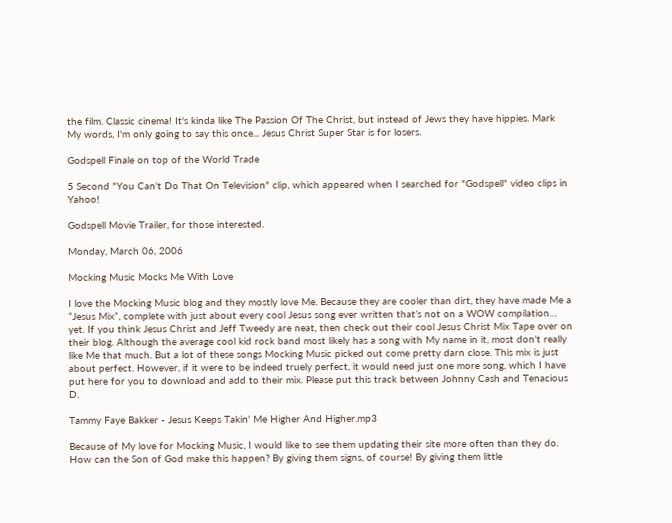the film. Classic cinema! It's kinda like The Passion Of The Christ, but instead of Jews they have hippies. Mark My words, I'm only going to say this once... Jesus Christ Super Star is for losers.

Godspell Finale on top of the World Trade

5 Second "You Can't Do That On Television" clip, which appeared when I searched for "Godspell" video clips in Yahoo!

Godspell Movie Trailer, for those interested.

Monday, March 06, 2006

Mocking Music Mocks Me With Love

I love the Mocking Music blog and they mostly love Me. Because they are cooler than dirt, they have made Me a “Jesus Mix”, complete with just about every cool Jesus song ever written that’s not on a WOW compilation… yet. If you think Jesus Christ and Jeff Tweedy are neat, then check out their cool Jesus Christ Mix Tape over on their blog. Although the average cool kid rock band most likely has a song with My name in it, most don't really like Me that much. But a lot of these songs Mocking Music picked out come pretty darn close. This mix is just about perfect. However, if it were to be indeed truely perfect, it would need just one more song, which I have put here for you to download and add to their mix. Please put this track between Johnny Cash and Tenacious D.

Tammy Faye Bakker - Jesus Keeps Takin' Me Higher And Higher.mp3

Because of My love for Mocking Music, I would like to see them updating their site more often than they do. How can the Son of God make this happen? By giving them signs, of course! By giving them little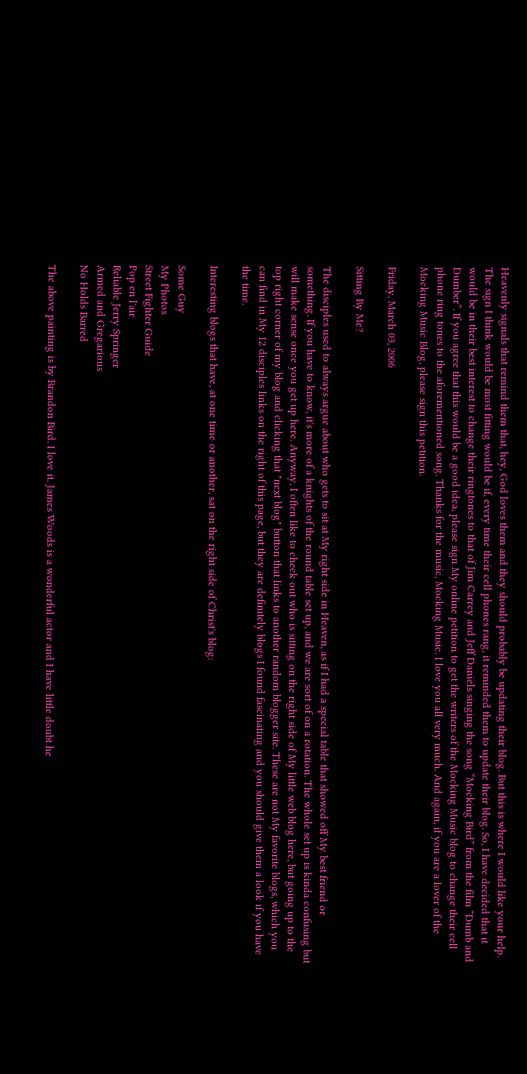Heavenly signals that remind them that, hey, God loves them and they should probably be updating their blog. But this is where I would like your help. The sign I think would be most fitting would be if, every time their cell phones rang, it reminded them to update their blog. So, I have decided that it would be in their best interest to change their ringtones to that of Jim Carrey and Jeff Daniels singing the song “Mocking Bird” from the film “Dumb and Dumber”. If you agree that this would be a good idea, please sign My online petition to get the writers of the Mocking Music blog to change their cell phone ring tones to the aforementioned song. Thanks for the music, Mocking Music. I love you all very much. And again, if you are a lover of the Mocking Music Blog, please sign this petition.

Friday, March 03, 2006

Sitting By Me?

The disciples used to always argue about who gets to sit at My right side in Heaven, as if I had a special table that showed off My best friend or something. If you have to know, it's more of a knights of the round table set up, and we are sort of on a rotation. The whole set up is kinda confusing but will make sense once you get up here. Anyway, I often like to check out who is sitting on the right side of My little web blog here, but going up to the top right corner of my blog and clicking that "next blog" button that links to another random blogger site. These are not My favorite blogs, which you can find in My 12 disciples links on the right of this page, but they are definitely blogs I found fascinating and you should give them a look if you have the time.

Interesting blogs that have, at one time or another, sat on the right side of Christ's blog:

Some Guy
My Photos
Street Fighter Guide
Pop en l'air
Reliable Jerry Springer
Armed and Gregarious
No Holds Barred

The above painting is by Brandon Bird. I love it. James Woods is a wonderful actor and I have little doubt he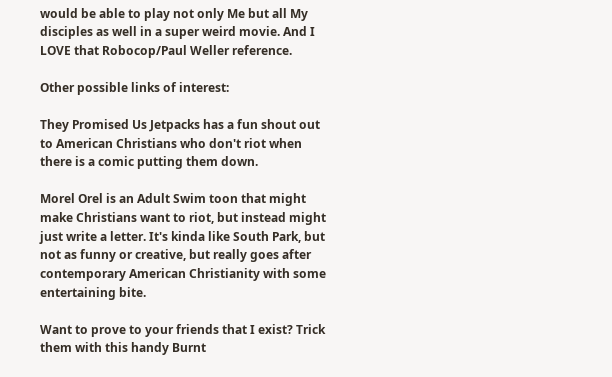would be able to play not only Me but all My disciples as well in a super weird movie. And I LOVE that Robocop/Paul Weller reference.

Other possible links of interest:

They Promised Us Jetpacks has a fun shout out to American Christians who don't riot when there is a comic putting them down.

Morel Orel is an Adult Swim toon that might make Christians want to riot, but instead might just write a letter. It's kinda like South Park, but not as funny or creative, but really goes after contemporary American Christianity with some entertaining bite.

Want to prove to your friends that I exist? Trick them with this handy Burnt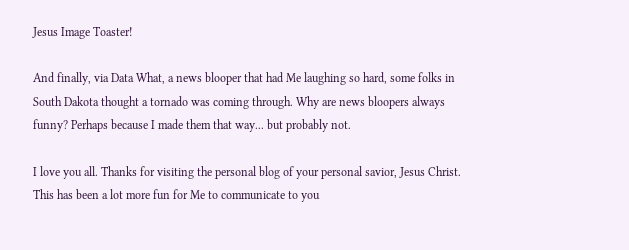Jesus Image Toaster!

And finally, via Data What, a news blooper that had Me laughing so hard, some folks in South Dakota thought a tornado was coming through. Why are news bloopers always funny? Perhaps because I made them that way... but probably not.

I love you all. Thanks for visiting the personal blog of your personal savior, Jesus Christ. This has been a lot more fun for Me to communicate to you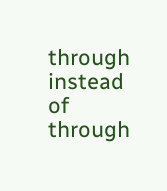through instead of through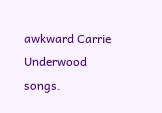awkward Carrie Underwood songs.